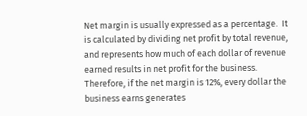Net margin is usually expressed as a percentage.  It is calculated by dividing net profit by total revenue, and represents how much of each dollar of revenue earned results in net profit for the business.  Therefore, if the net margin is 12%, every dollar the business earns generates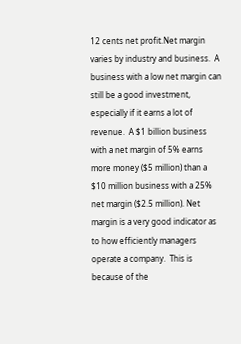12 cents net profit.Net margin varies by industry and business.  A business with a low net margin can still be a good investment, especially if it earns a lot of revenue.  A $1 billion business with a net margin of 5% earns more money ($5 million) than a $10 million business with a 25% net margin ($2.5 million). Net margin is a very good indicator as to how efficiently managers operate a company.  This is because of the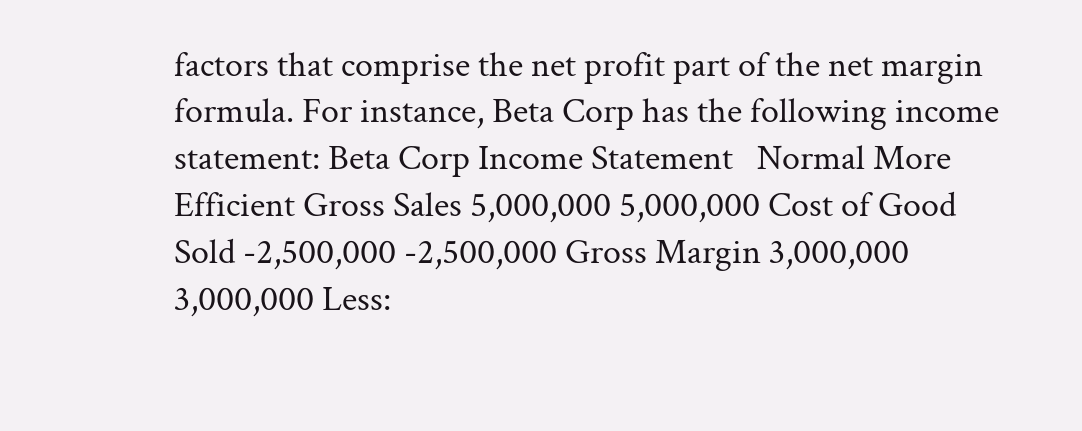factors that comprise the net profit part of the net margin formula. For instance, Beta Corp has the following income statement: Beta Corp Income Statement   Normal More Efficient Gross Sales 5,000,000 5,000,000 Cost of Good Sold -2,500,000 -2,500,000 Gross Margin 3,000,000 3,000,000 Less: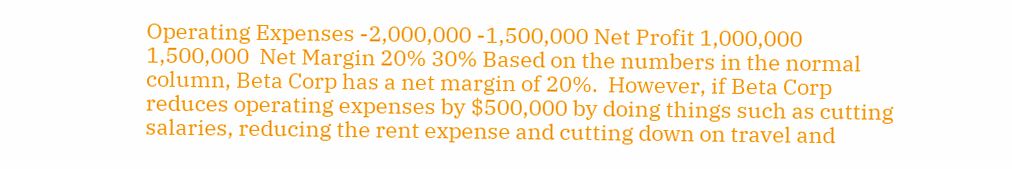Operating Expenses -2,000,000 -1,500,000 Net Profit 1,000,000 1,500,000  Net Margin 20% 30% Based on the numbers in the normal column, Beta Corp has a net margin of 20%.  However, if Beta Corp reduces operating expenses by $500,000 by doing things such as cutting salaries, reducing the rent expense and cutting down on travel and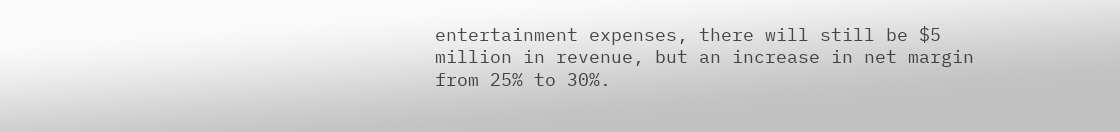entertainment expenses, there will still be $5 million in revenue, but an increase in net margin from 25% to 30%.